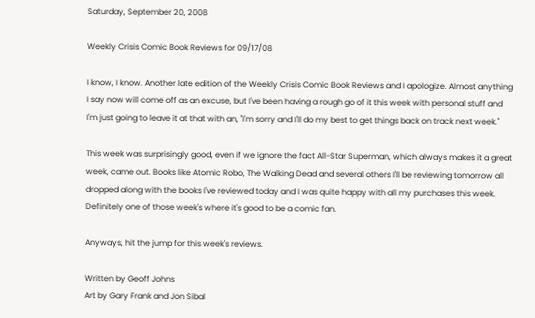Saturday, September 20, 2008

Weekly Crisis Comic Book Reviews for 09/17/08

I know, I know. Another late edition of the Weekly Crisis Comic Book Reviews and I apologize. Almost anything I say now will come off as an excuse, but I've been having a rough go of it this week with personal stuff and I'm just going to leave it at that with an, "I'm sorry and I'll do my best to get things back on track next week."

This week was surprisingly good, even if we ignore the fact All-Star Superman, which always makes it a great week, came out. Books like Atomic Robo, The Walking Dead and several others I'll be reviewing tomorrow all dropped along with the books I've reviewed today and I was quite happy with all my purchases this week. Definitely one of those week's where it's good to be a comic fan.

Anyways, hit the jump for this week's reviews.

Written by Geoff Johns
Art by Gary Frank and Jon Sibal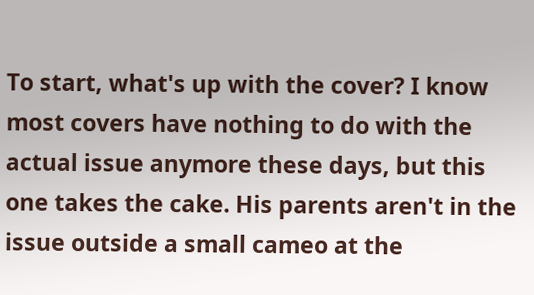To start, what's up with the cover? I know most covers have nothing to do with the actual issue anymore these days, but this one takes the cake. His parents aren't in the issue outside a small cameo at the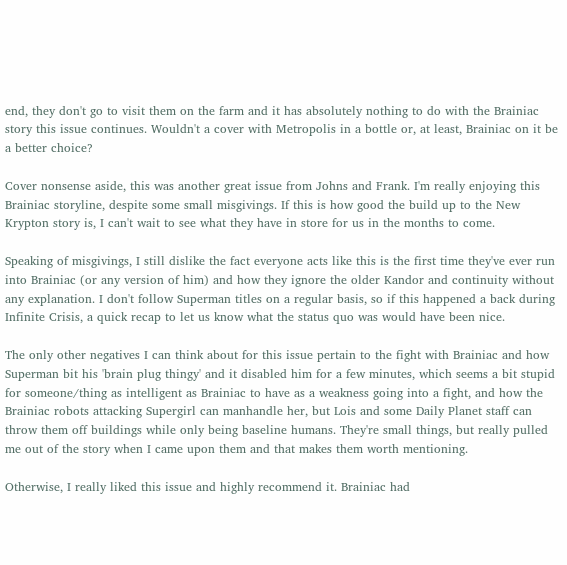end, they don't go to visit them on the farm and it has absolutely nothing to do with the Brainiac story this issue continues. Wouldn't a cover with Metropolis in a bottle or, at least, Brainiac on it be a better choice?

Cover nonsense aside, this was another great issue from Johns and Frank. I'm really enjoying this Brainiac storyline, despite some small misgivings. If this is how good the build up to the New Krypton story is, I can't wait to see what they have in store for us in the months to come.

Speaking of misgivings, I still dislike the fact everyone acts like this is the first time they've ever run into Brainiac (or any version of him) and how they ignore the older Kandor and continuity without any explanation. I don't follow Superman titles on a regular basis, so if this happened a back during Infinite Crisis, a quick recap to let us know what the status quo was would have been nice.

The only other negatives I can think about for this issue pertain to the fight with Brainiac and how Superman bit his 'brain plug thingy' and it disabled him for a few minutes, which seems a bit stupid for someone/thing as intelligent as Brainiac to have as a weakness going into a fight, and how the Brainiac robots attacking Supergirl can manhandle her, but Lois and some Daily Planet staff can throw them off buildings while only being baseline humans. They're small things, but really pulled me out of the story when I came upon them and that makes them worth mentioning.

Otherwise, I really liked this issue and highly recommend it. Brainiac had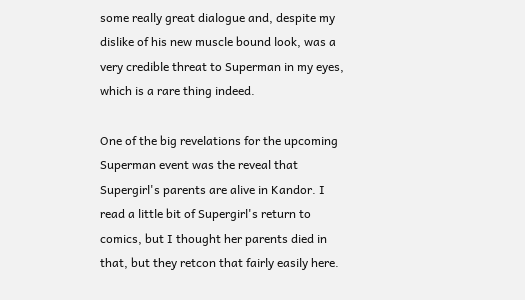some really great dialogue and, despite my dislike of his new muscle bound look, was a very credible threat to Superman in my eyes, which is a rare thing indeed.

One of the big revelations for the upcoming Superman event was the reveal that Supergirl's parents are alive in Kandor. I read a little bit of Supergirl's return to comics, but I thought her parents died in that, but they retcon that fairly easily here.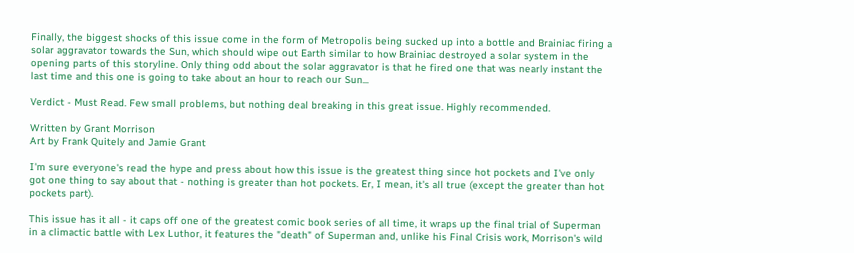Finally, the biggest shocks of this issue come in the form of Metropolis being sucked up into a bottle and Brainiac firing a solar aggravator towards the Sun, which should wipe out Earth similar to how Brainiac destroyed a solar system in the opening parts of this storyline. Only thing odd about the solar aggravator is that he fired one that was nearly instant the last time and this one is going to take about an hour to reach our Sun...

Verdict - Must Read. Few small problems, but nothing deal breaking in this great issue. Highly recommended.

Written by Grant Morrison
Art by Frank Quitely and Jamie Grant

I'm sure everyone's read the hype and press about how this issue is the greatest thing since hot pockets and I've only got one thing to say about that - nothing is greater than hot pockets. Er, I mean, it's all true (except the greater than hot pockets part).

This issue has it all - it caps off one of the greatest comic book series of all time, it wraps up the final trial of Superman in a climactic battle with Lex Luthor, it features the "death" of Superman and, unlike his Final Crisis work, Morrison's wild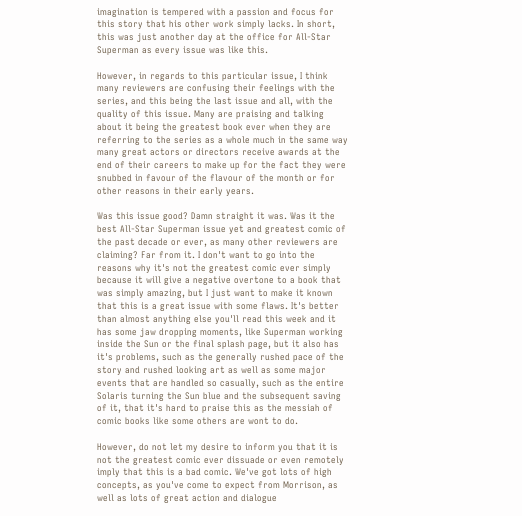imagination is tempered with a passion and focus for this story that his other work simply lacks. In short, this was just another day at the office for All-Star Superman as every issue was like this.

However, in regards to this particular issue, I think many reviewers are confusing their feelings with the series, and this being the last issue and all, with the quality of this issue. Many are praising and talking about it being the greatest book ever when they are referring to the series as a whole much in the same way many great actors or directors receive awards at the end of their careers to make up for the fact they were snubbed in favour of the flavour of the month or for other reasons in their early years.

Was this issue good? Damn straight it was. Was it the best All-Star Superman issue yet and greatest comic of the past decade or ever, as many other reviewers are claiming? Far from it. I don't want to go into the reasons why it's not the greatest comic ever simply because it will give a negative overtone to a book that was simply amazing, but I just want to make it known that this is a great issue with some flaws. It's better than almost anything else you'll read this week and it has some jaw dropping moments, like Superman working inside the Sun or the final splash page, but it also has it's problems, such as the generally rushed pace of the story and rushed looking art as well as some major events that are handled so casually, such as the entire Solaris turning the Sun blue and the subsequent saving of it, that it's hard to praise this as the messiah of comic books like some others are wont to do.

However, do not let my desire to inform you that it is not the greatest comic ever dissuade or even remotely imply that this is a bad comic. We've got lots of high concepts, as you've come to expect from Morrison, as well as lots of great action and dialogue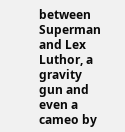between Superman and Lex Luthor, a gravity gun and even a cameo by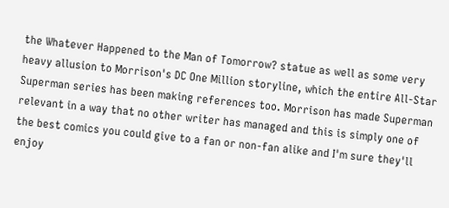the Whatever Happened to the Man of Tomorrow? statue as well as some very heavy allusion to Morrison's DC One Million storyline, which the entire All-Star Superman series has been making references too. Morrison has made Superman relevant in a way that no other writer has managed and this is simply one of the best comics you could give to a fan or non-fan alike and I'm sure they'll enjoy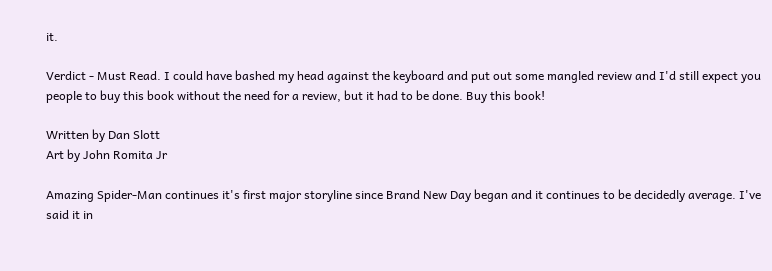it.

Verdict - Must Read. I could have bashed my head against the keyboard and put out some mangled review and I'd still expect you people to buy this book without the need for a review, but it had to be done. Buy this book!

Written by Dan Slott
Art by John Romita Jr

Amazing Spider-Man continues it's first major storyline since Brand New Day began and it continues to be decidedly average. I've said it in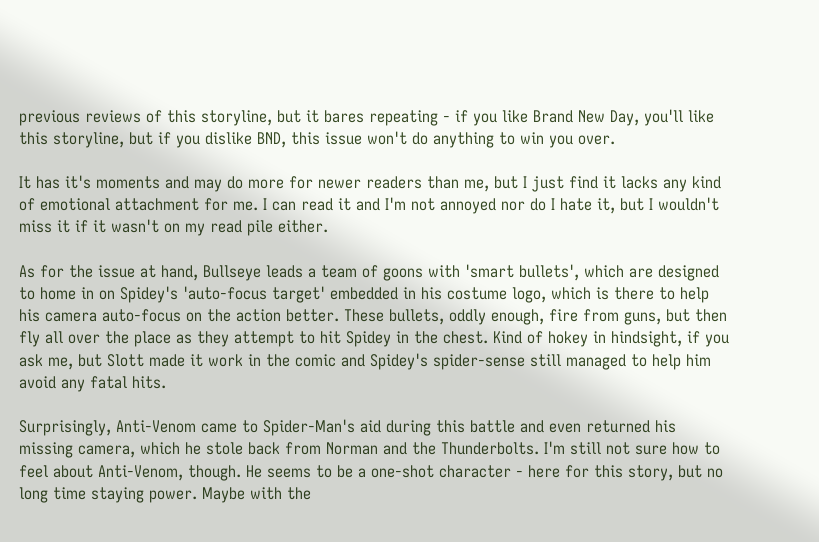previous reviews of this storyline, but it bares repeating - if you like Brand New Day, you'll like this storyline, but if you dislike BND, this issue won't do anything to win you over.

It has it's moments and may do more for newer readers than me, but I just find it lacks any kind of emotional attachment for me. I can read it and I'm not annoyed nor do I hate it, but I wouldn't miss it if it wasn't on my read pile either.

As for the issue at hand, Bullseye leads a team of goons with 'smart bullets', which are designed to home in on Spidey's 'auto-focus target' embedded in his costume logo, which is there to help his camera auto-focus on the action better. These bullets, oddly enough, fire from guns, but then fly all over the place as they attempt to hit Spidey in the chest. Kind of hokey in hindsight, if you ask me, but Slott made it work in the comic and Spidey's spider-sense still managed to help him avoid any fatal hits.

Surprisingly, Anti-Venom came to Spider-Man's aid during this battle and even returned his missing camera, which he stole back from Norman and the Thunderbolts. I'm still not sure how to feel about Anti-Venom, though. He seems to be a one-shot character - here for this story, but no long time staying power. Maybe with the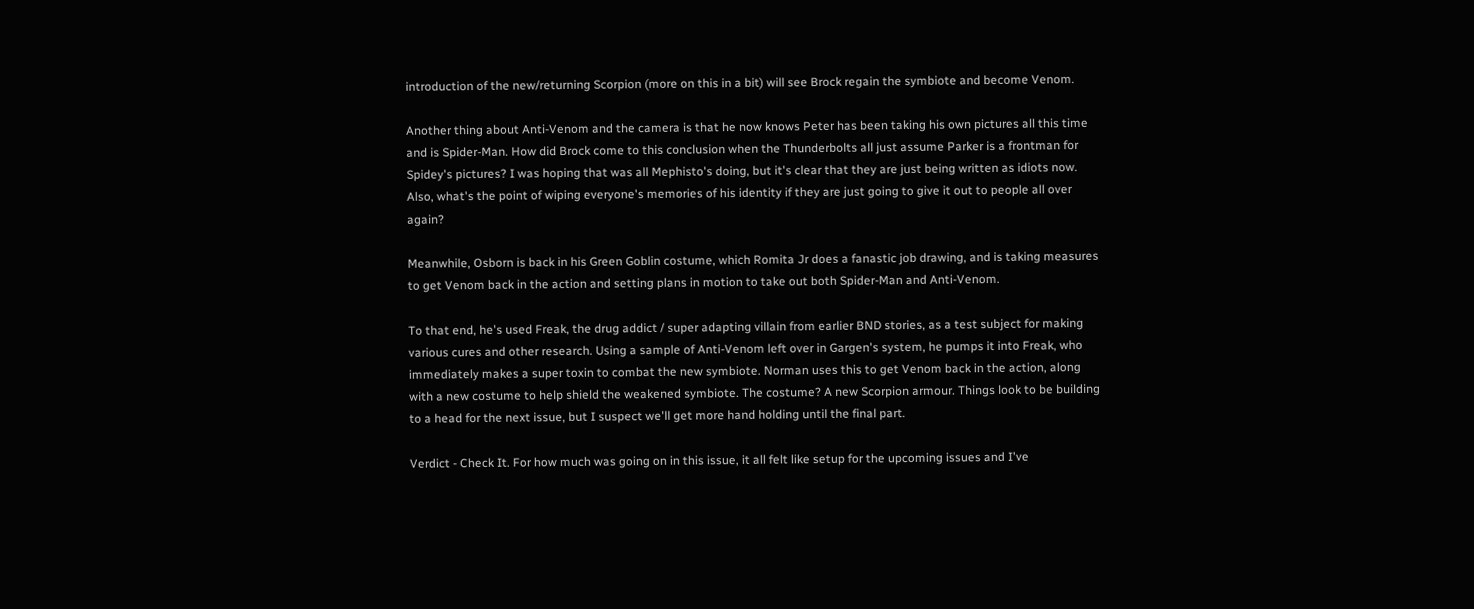introduction of the new/returning Scorpion (more on this in a bit) will see Brock regain the symbiote and become Venom.

Another thing about Anti-Venom and the camera is that he now knows Peter has been taking his own pictures all this time and is Spider-Man. How did Brock come to this conclusion when the Thunderbolts all just assume Parker is a frontman for Spidey's pictures? I was hoping that was all Mephisto's doing, but it's clear that they are just being written as idiots now. Also, what's the point of wiping everyone's memories of his identity if they are just going to give it out to people all over again?

Meanwhile, Osborn is back in his Green Goblin costume, which Romita Jr does a fanastic job drawing, and is taking measures to get Venom back in the action and setting plans in motion to take out both Spider-Man and Anti-Venom.

To that end, he's used Freak, the drug addict / super adapting villain from earlier BND stories, as a test subject for making various cures and other research. Using a sample of Anti-Venom left over in Gargen's system, he pumps it into Freak, who immediately makes a super toxin to combat the new symbiote. Norman uses this to get Venom back in the action, along with a new costume to help shield the weakened symbiote. The costume? A new Scorpion armour. Things look to be building to a head for the next issue, but I suspect we'll get more hand holding until the final part.

Verdict - Check It. For how much was going on in this issue, it all felt like setup for the upcoming issues and I've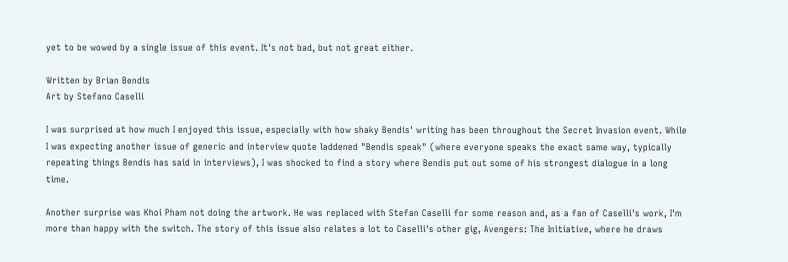yet to be wowed by a single issue of this event. It's not bad, but not great either.

Written by Brian Bendis
Art by Stefano Caselli

I was surprised at how much I enjoyed this issue, especially with how shaky Bendis' writing has been throughout the Secret Invasion event. While I was expecting another issue of generic and interview quote laddened "Bendis speak" (where everyone speaks the exact same way, typically repeating things Bendis has said in interviews), I was shocked to find a story where Bendis put out some of his strongest dialogue in a long time.

Another surprise was Khoi Pham not doing the artwork. He was replaced with Stefan Caselli for some reason and, as a fan of Caselli's work, I'm more than happy with the switch. The story of this issue also relates a lot to Caselli's other gig, Avengers: The Initiative, where he draws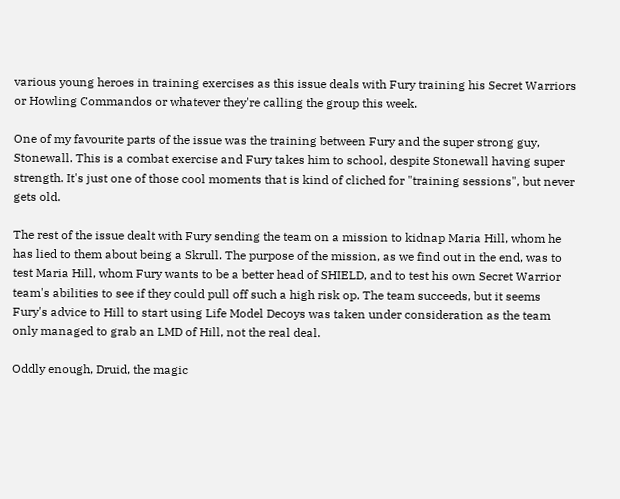various young heroes in training exercises as this issue deals with Fury training his Secret Warriors or Howling Commandos or whatever they're calling the group this week.

One of my favourite parts of the issue was the training between Fury and the super strong guy, Stonewall. This is a combat exercise and Fury takes him to school, despite Stonewall having super strength. It's just one of those cool moments that is kind of cliched for "training sessions", but never gets old.

The rest of the issue dealt with Fury sending the team on a mission to kidnap Maria Hill, whom he has lied to them about being a Skrull. The purpose of the mission, as we find out in the end, was to test Maria Hill, whom Fury wants to be a better head of SHIELD, and to test his own Secret Warrior team's abilities to see if they could pull off such a high risk op. The team succeeds, but it seems Fury's advice to Hill to start using Life Model Decoys was taken under consideration as the team only managed to grab an LMD of Hill, not the real deal.

Oddly enough, Druid, the magic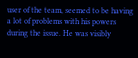user of the team, seemed to be having a lot of problems with his powers during the issue. He was visibly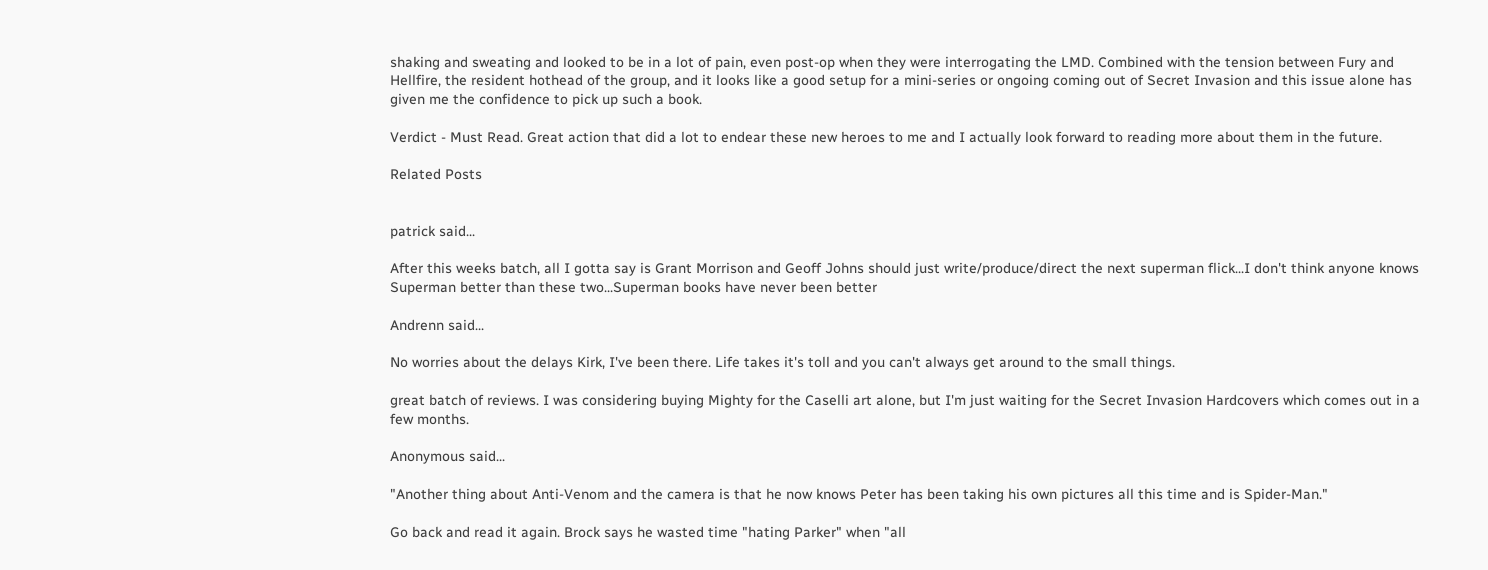shaking and sweating and looked to be in a lot of pain, even post-op when they were interrogating the LMD. Combined with the tension between Fury and Hellfire, the resident hothead of the group, and it looks like a good setup for a mini-series or ongoing coming out of Secret Invasion and this issue alone has given me the confidence to pick up such a book.

Verdict - Must Read. Great action that did a lot to endear these new heroes to me and I actually look forward to reading more about them in the future.

Related Posts


patrick said...

After this weeks batch, all I gotta say is Grant Morrison and Geoff Johns should just write/produce/direct the next superman flick...I don't think anyone knows Superman better than these two...Superman books have never been better

Andrenn said...

No worries about the delays Kirk, I've been there. Life takes it's toll and you can't always get around to the small things.

great batch of reviews. I was considering buying Mighty for the Caselli art alone, but I'm just waiting for the Secret Invasion Hardcovers which comes out in a few months.

Anonymous said...

"Another thing about Anti-Venom and the camera is that he now knows Peter has been taking his own pictures all this time and is Spider-Man."

Go back and read it again. Brock says he wasted time "hating Parker" when "all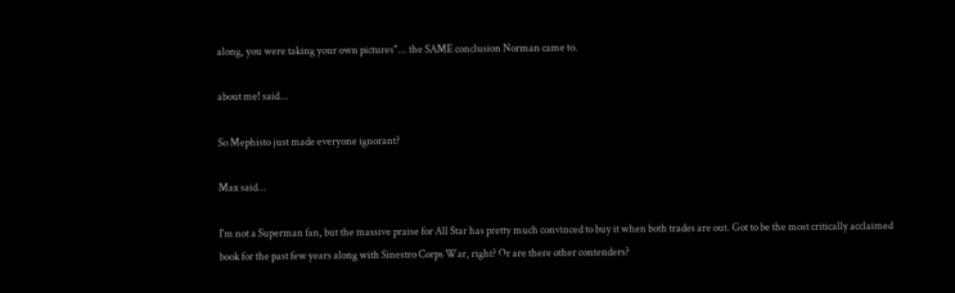along, you were taking your own pictures"... the SAME conclusion Norman came to.

about me! said...

So Mephisto just made everyone ignorant?

Max said...

I'm not a Superman fan, but the massive praise for All Star has pretty much convinced to buy it when both trades are out. Got to be the most critically acclaimed book for the past few years along with Sinestro Corps War, right? Or are there other contenders?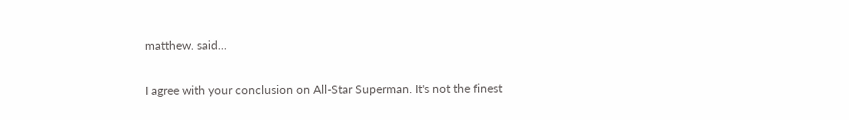matthew. said...

I agree with your conclusion on All-Star Superman. It's not the finest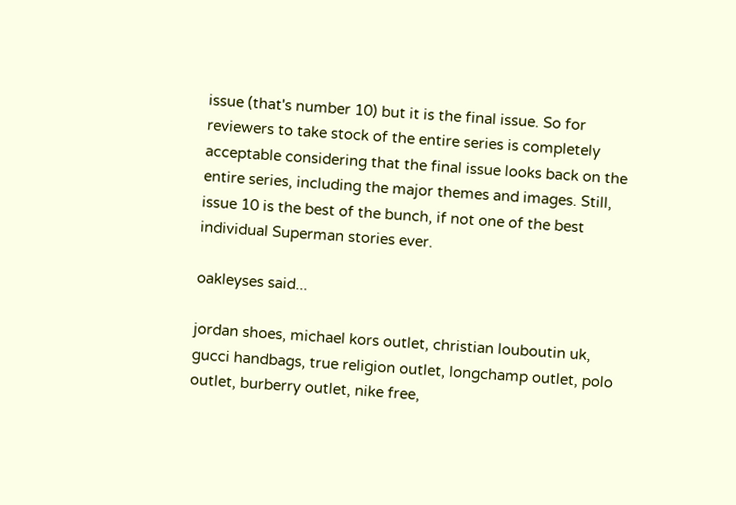issue (that's number 10) but it is the final issue. So for reviewers to take stock of the entire series is completely acceptable considering that the final issue looks back on the entire series, including the major themes and images. Still, issue 10 is the best of the bunch, if not one of the best individual Superman stories ever.

oakleyses said...

jordan shoes, michael kors outlet, christian louboutin uk, gucci handbags, true religion outlet, longchamp outlet, polo outlet, burberry outlet, nike free,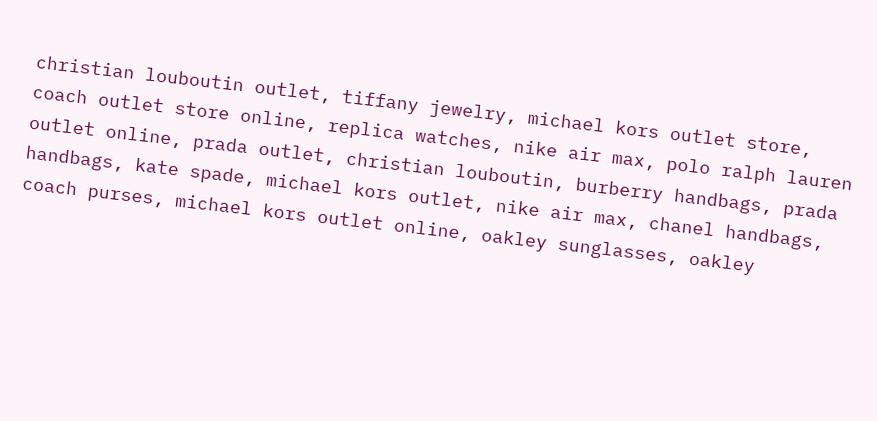christian louboutin outlet, tiffany jewelry, michael kors outlet store, coach outlet store online, replica watches, nike air max, polo ralph lauren outlet online, prada outlet, christian louboutin, burberry handbags, prada handbags, kate spade, michael kors outlet, nike air max, chanel handbags, coach purses, michael kors outlet online, oakley sunglasses, oakley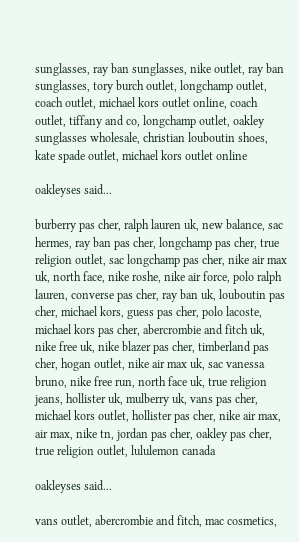sunglasses, ray ban sunglasses, nike outlet, ray ban sunglasses, tory burch outlet, longchamp outlet, coach outlet, michael kors outlet online, coach outlet, tiffany and co, longchamp outlet, oakley sunglasses wholesale, christian louboutin shoes, kate spade outlet, michael kors outlet online

oakleyses said...

burberry pas cher, ralph lauren uk, new balance, sac hermes, ray ban pas cher, longchamp pas cher, true religion outlet, sac longchamp pas cher, nike air max uk, north face, nike roshe, nike air force, polo ralph lauren, converse pas cher, ray ban uk, louboutin pas cher, michael kors, guess pas cher, polo lacoste, michael kors pas cher, abercrombie and fitch uk, nike free uk, nike blazer pas cher, timberland pas cher, hogan outlet, nike air max uk, sac vanessa bruno, nike free run, north face uk, true religion jeans, hollister uk, mulberry uk, vans pas cher, michael kors outlet, hollister pas cher, nike air max, air max, nike tn, jordan pas cher, oakley pas cher, true religion outlet, lululemon canada

oakleyses said...

vans outlet, abercrombie and fitch, mac cosmetics,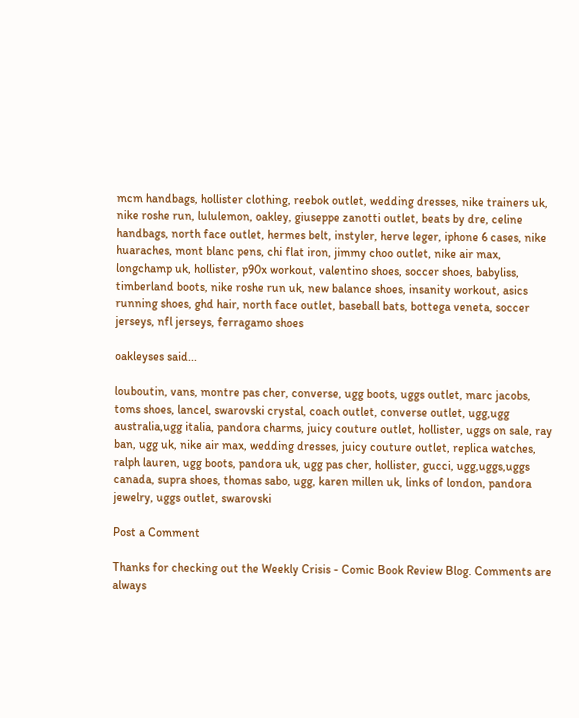mcm handbags, hollister clothing, reebok outlet, wedding dresses, nike trainers uk, nike roshe run, lululemon, oakley, giuseppe zanotti outlet, beats by dre, celine handbags, north face outlet, hermes belt, instyler, herve leger, iphone 6 cases, nike huaraches, mont blanc pens, chi flat iron, jimmy choo outlet, nike air max, longchamp uk, hollister, p90x workout, valentino shoes, soccer shoes, babyliss, timberland boots, nike roshe run uk, new balance shoes, insanity workout, asics running shoes, ghd hair, north face outlet, baseball bats, bottega veneta, soccer jerseys, nfl jerseys, ferragamo shoes

oakleyses said...

louboutin, vans, montre pas cher, converse, ugg boots, uggs outlet, marc jacobs, toms shoes, lancel, swarovski crystal, coach outlet, converse outlet, ugg,ugg australia,ugg italia, pandora charms, juicy couture outlet, hollister, uggs on sale, ray ban, ugg uk, nike air max, wedding dresses, juicy couture outlet, replica watches, ralph lauren, ugg boots, pandora uk, ugg pas cher, hollister, gucci, ugg,uggs,uggs canada, supra shoes, thomas sabo, ugg, karen millen uk, links of london, pandora jewelry, uggs outlet, swarovski

Post a Comment

Thanks for checking out the Weekly Crisis - Comic Book Review Blog. Comments are always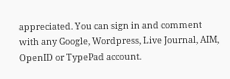appreciated. You can sign in and comment with any Google, Wordpress, Live Journal, AIM, OpenID or TypePad account.